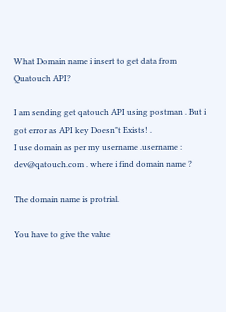What Domain name i insert to get data from Quatouch API?

I am sending get qatouch API using postman . But i got error as API key Doesn"t Exists! .
I use domain as per my username .username : dev@qatouch.com . where i find domain name ?

The domain name is protrial.

You have to give the value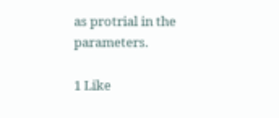as protrial in the parameters.

1 Like